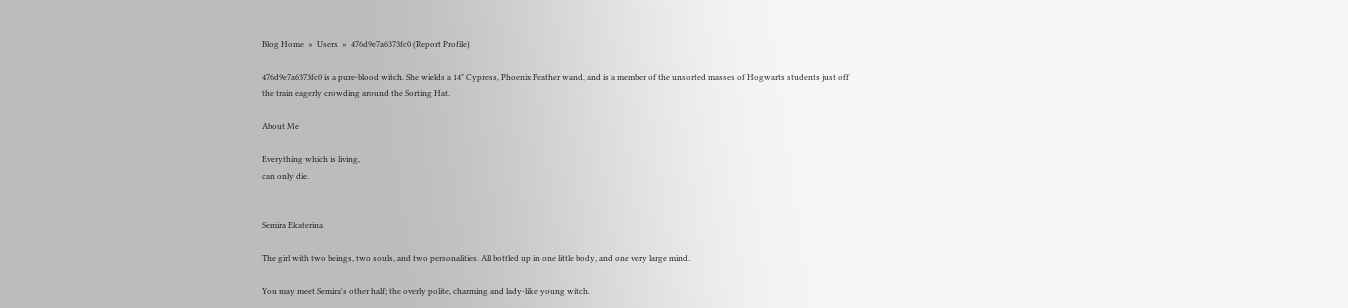Blog Home  »  Users  »  476d9e7a6373fc0 (Report Profile)

476d9e7a6373fc0 is a pure-blood witch. She wields a 14" Cypress, Phoenix Feather wand, and is a member of the unsorted masses of Hogwarts students just off the train eagerly crowding around the Sorting Hat.

About Me

Everything which is living,
can only die.


Semira Ekaterina

The girl with two beings, two souls, and two personalities. All bottled up in one little body, and one very large mind.

You may meet Semira's other half; the overly polite, charming and lady-like young witch.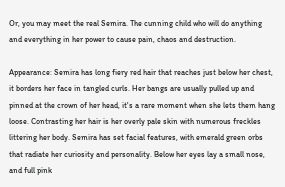Or, you may meet the real Semira. The cunning child who will do anything and everything in her power to cause pain, chaos and destruction.

Appearance: Semira has long fiery red hair that reaches just below her chest, it borders her face in tangled curls. Her bangs are usually pulled up and pinned at the crown of her head, it's a rare moment when she lets them hang loose. Contrasting her hair is her overly pale skin with numerous freckles littering her body. Semira has set facial features, with emerald green orbs that radiate her curiosity and personality. Below her eyes lay a small nose, and full pink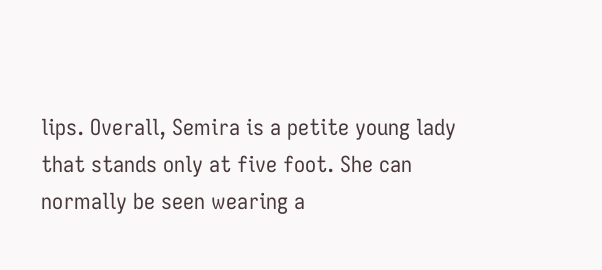lips. Overall, Semira is a petite young lady that stands only at five foot. She can normally be seen wearing a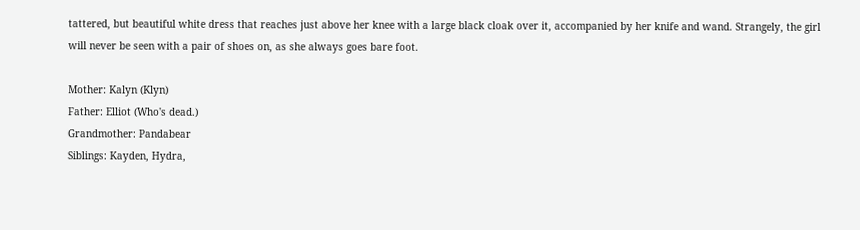tattered, but beautiful white dress that reaches just above her knee with a large black cloak over it, accompanied by her knife and wand. Strangely, the girl will never be seen with a pair of shoes on, as she always goes bare foot.

Mother: Kalyn (Klyn)
Father: Elliot (Who's dead.)
Grandmother: Pandabear
Siblings: Kayden, Hydra,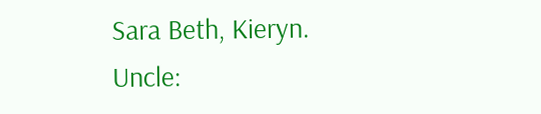Sara Beth, Kieryn.
Uncle: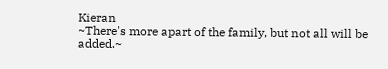Kieran
~There's more apart of the family, but not all will be added.~